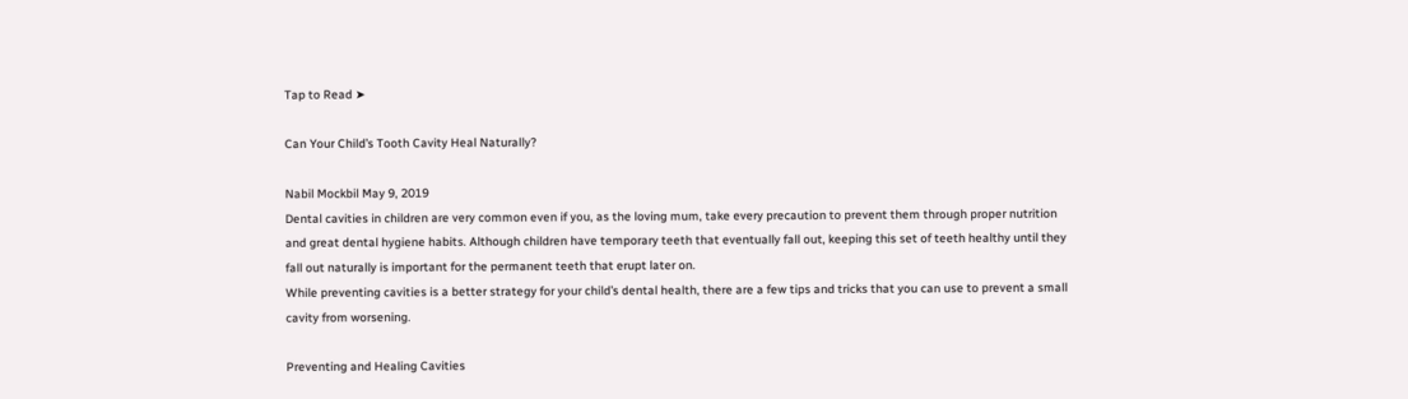Tap to Read ➤

Can Your Child’s Tooth Cavity Heal Naturally?

Nabil Mockbil May 9, 2019
Dental cavities in children are very common even if you, as the loving mum, take every precaution to prevent them through proper nutrition and great dental hygiene habits. Although children have temporary teeth that eventually fall out, keeping this set of teeth healthy until they fall out naturally is important for the permanent teeth that erupt later on.
While preventing cavities is a better strategy for your child’s dental health, there are a few tips and tricks that you can use to prevent a small cavity from worsening.

Preventing and Healing Cavities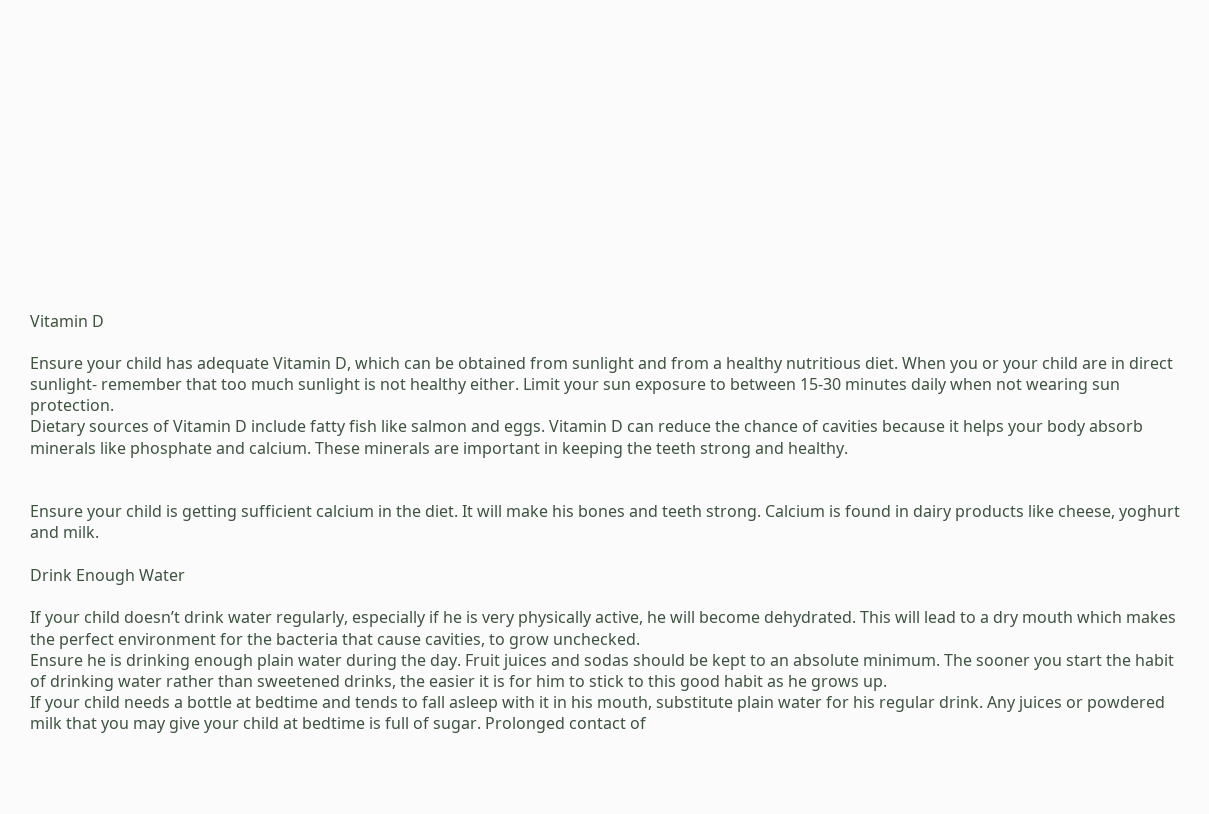Vitamin D

Ensure your child has adequate Vitamin D, which can be obtained from sunlight and from a healthy nutritious diet. When you or your child are in direct sunlight- remember that too much sunlight is not healthy either. Limit your sun exposure to between 15-30 minutes daily when not wearing sun protection.
Dietary sources of Vitamin D include fatty fish like salmon and eggs. Vitamin D can reduce the chance of cavities because it helps your body absorb minerals like phosphate and calcium. These minerals are important in keeping the teeth strong and healthy.


Ensure your child is getting sufficient calcium in the diet. It will make his bones and teeth strong. Calcium is found in dairy products like cheese, yoghurt and milk.

Drink Enough Water

If your child doesn’t drink water regularly, especially if he is very physically active, he will become dehydrated. This will lead to a dry mouth which makes the perfect environment for the bacteria that cause cavities, to grow unchecked.
Ensure he is drinking enough plain water during the day. Fruit juices and sodas should be kept to an absolute minimum. The sooner you start the habit of drinking water rather than sweetened drinks, the easier it is for him to stick to this good habit as he grows up.
If your child needs a bottle at bedtime and tends to fall asleep with it in his mouth, substitute plain water for his regular drink. Any juices or powdered milk that you may give your child at bedtime is full of sugar. Prolonged contact of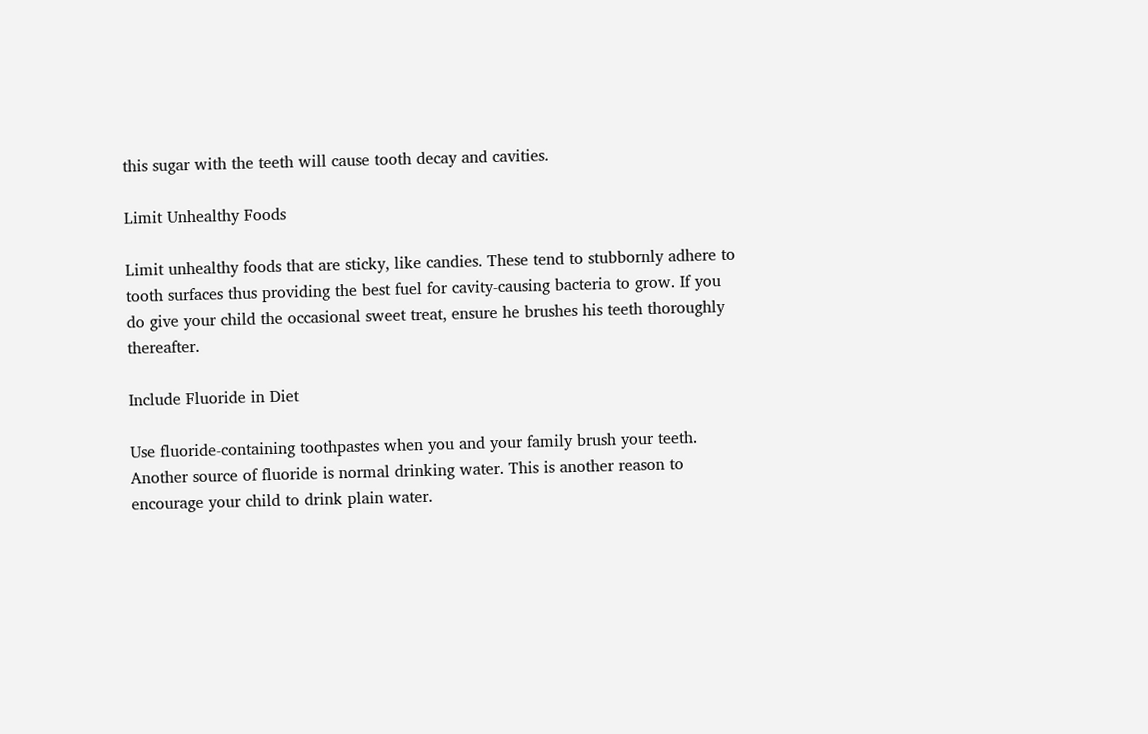this sugar with the teeth will cause tooth decay and cavities.

Limit Unhealthy Foods

Limit unhealthy foods that are sticky, like candies. These tend to stubbornly adhere to tooth surfaces thus providing the best fuel for cavity-causing bacteria to grow. If you do give your child the occasional sweet treat, ensure he brushes his teeth thoroughly thereafter.

Include Fluoride in Diet

Use fluoride-containing toothpastes when you and your family brush your teeth. Another source of fluoride is normal drinking water. This is another reason to encourage your child to drink plain water.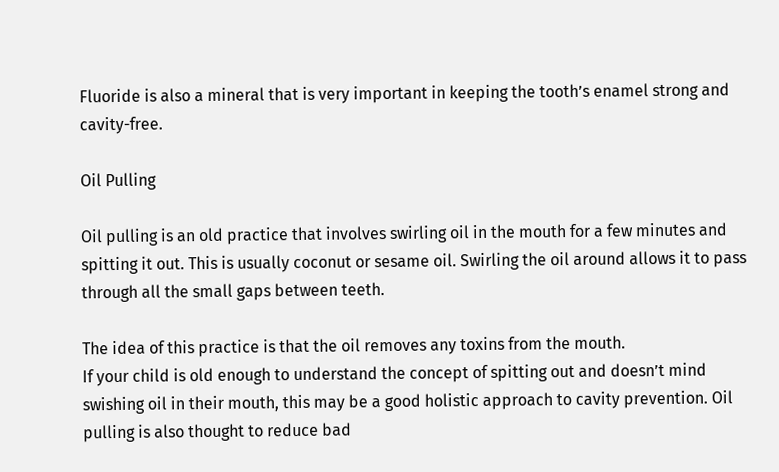Fluoride is also a mineral that is very important in keeping the tooth’s enamel strong and cavity-free.

Oil Pulling

Oil pulling is an old practice that involves swirling oil in the mouth for a few minutes and spitting it out. This is usually coconut or sesame oil. Swirling the oil around allows it to pass through all the small gaps between teeth.

The idea of this practice is that the oil removes any toxins from the mouth.
If your child is old enough to understand the concept of spitting out and doesn’t mind swishing oil in their mouth, this may be a good holistic approach to cavity prevention. Oil pulling is also thought to reduce bad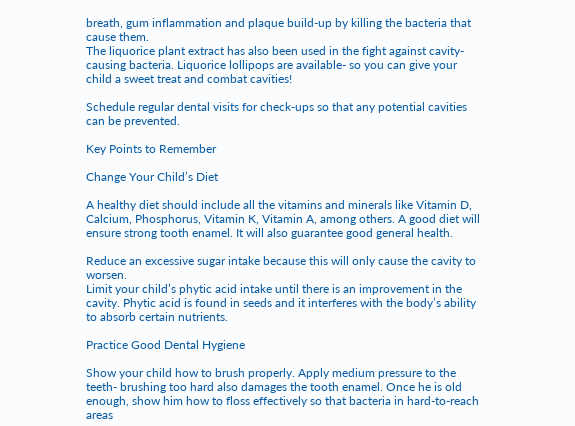breath, gum inflammation and plaque build-up by killing the bacteria that cause them.
The liquorice plant extract has also been used in the fight against cavity-causing bacteria. Liquorice lollipops are available- so you can give your child a sweet treat and combat cavities!

Schedule regular dental visits for check-ups so that any potential cavities can be prevented.

Key Points to Remember

Change Your Child’s Diet

A healthy diet should include all the vitamins and minerals like Vitamin D, Calcium, Phosphorus, Vitamin K, Vitamin A, among others. A good diet will ensure strong tooth enamel. It will also guarantee good general health.

Reduce an excessive sugar intake because this will only cause the cavity to worsen.
Limit your child’s phytic acid intake until there is an improvement in the cavity. Phytic acid is found in seeds and it interferes with the body’s ability to absorb certain nutrients.

Practice Good Dental Hygiene

Show your child how to brush properly. Apply medium pressure to the teeth- brushing too hard also damages the tooth enamel. Once he is old enough, show him how to floss effectively so that bacteria in hard-to-reach areas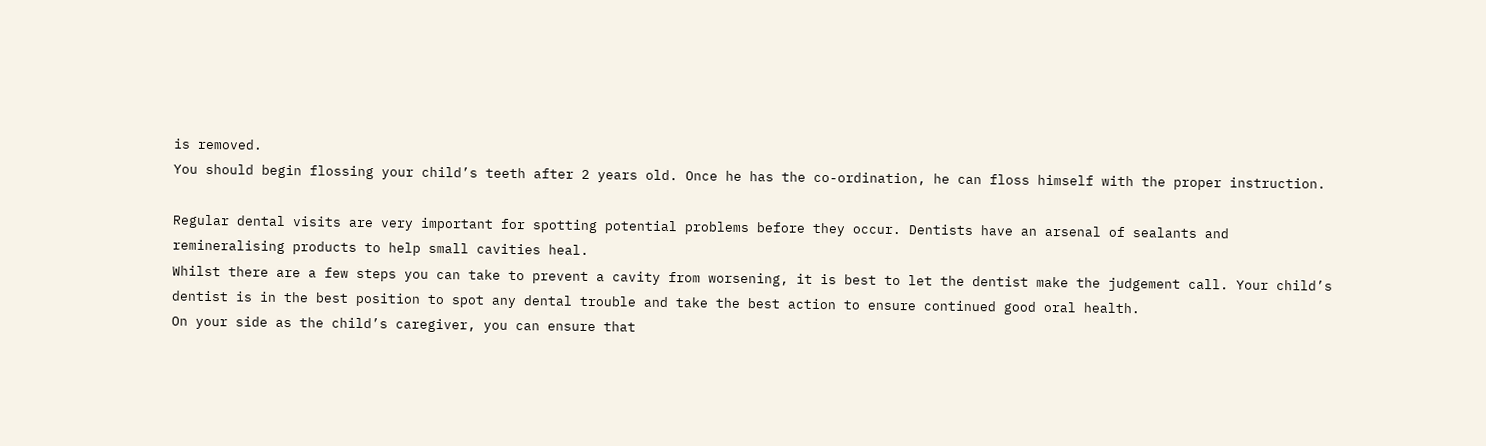is removed.
You should begin flossing your child’s teeth after 2 years old. Once he has the co-ordination, he can floss himself with the proper instruction.

Regular dental visits are very important for spotting potential problems before they occur. Dentists have an arsenal of sealants and remineralising products to help small cavities heal.
Whilst there are a few steps you can take to prevent a cavity from worsening, it is best to let the dentist make the judgement call. Your child’s dentist is in the best position to spot any dental trouble and take the best action to ensure continued good oral health.
On your side as the child’s caregiver, you can ensure that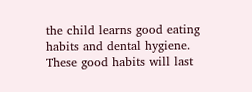the child learns good eating habits and dental hygiene. These good habits will last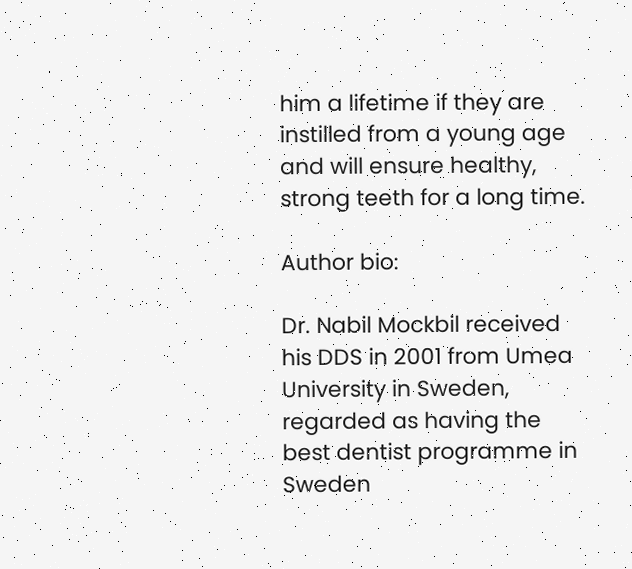him a lifetime if they are instilled from a young age and will ensure healthy, strong teeth for a long time.

Author bio:

Dr. Nabil Mockbil received his DDS in 2001 from Umea University in Sweden, regarded as having the best dentist programme in Sweden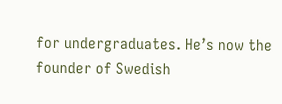for undergraduates. He’s now the founder of Swedish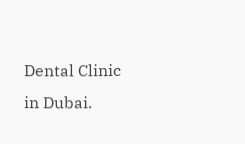Dental Clinic in Dubai.